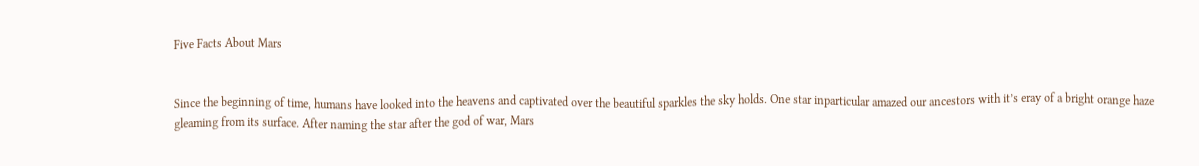Five Facts About Mars


Since the beginning of time, humans have looked into the heavens and captivated over the beautiful sparkles the sky holds. One star inparticular amazed our ancestors with it’s eray of a bright orange haze gleaming from its surface. After naming the star after the god of war, Mars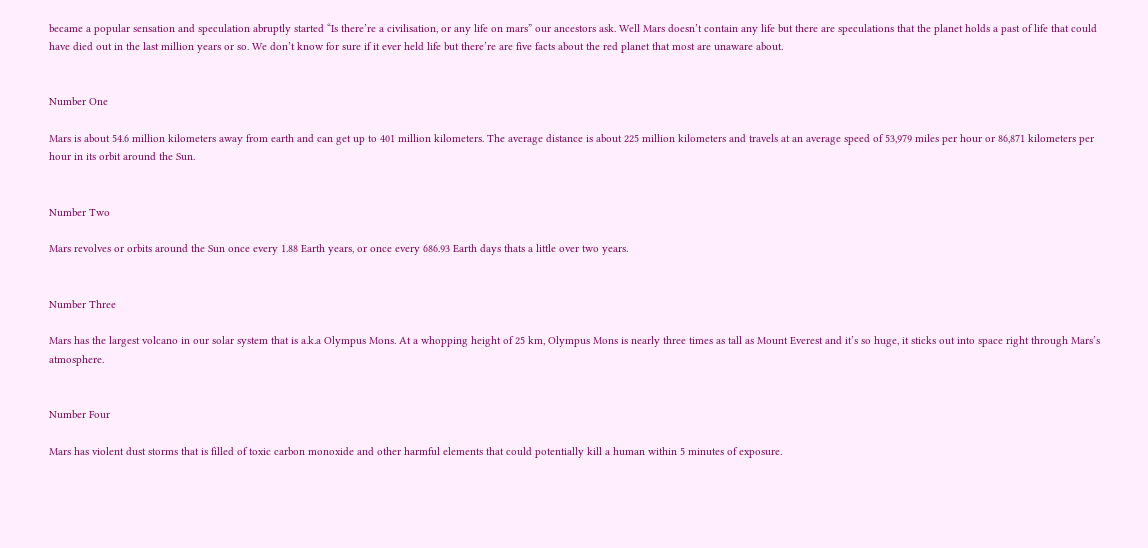became a popular sensation and speculation abruptly started “Is there’re a civilisation, or any life on mars” our ancestors ask. Well Mars doesn’t contain any life but there are speculations that the planet holds a past of life that could have died out in the last million years or so. We don’t know for sure if it ever held life but there’re are five facts about the red planet that most are unaware about.


Number One

Mars is about 54.6 million kilometers away from earth and can get up to 401 million kilometers. The average distance is about 225 million kilometers and travels at an average speed of 53,979 miles per hour or 86,871 kilometers per hour in its orbit around the Sun.


Number Two

Mars revolves or orbits around the Sun once every 1.88 Earth years, or once every 686.93 Earth days thats a little over two years.


Number Three

Mars has the largest volcano in our solar system that is a.k.a Olympus Mons. At a whopping height of 25 km, Olympus Mons is nearly three times as tall as Mount Everest and it’s so huge, it sticks out into space right through Mars’s atmosphere.


Number Four

Mars has violent dust storms that is filled of toxic carbon monoxide and other harmful elements that could potentially kill a human within 5 minutes of exposure.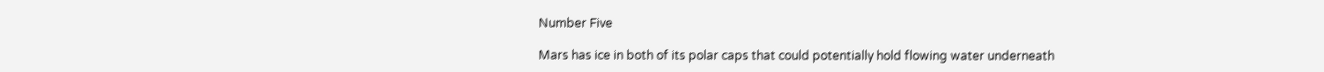Number Five

Mars has ice in both of its polar caps that could potentially hold flowing water underneath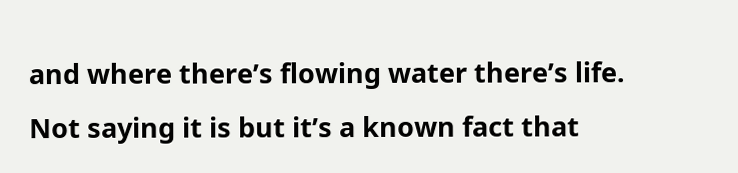and where there’s flowing water there’s life. Not saying it is but it’s a known fact that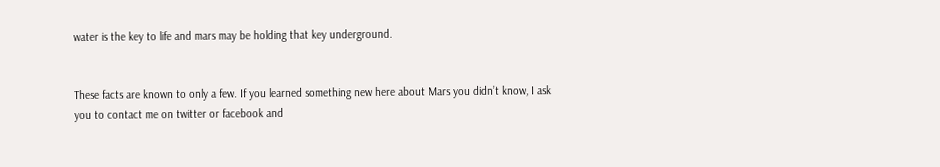water is the key to life and mars may be holding that key underground.


These facts are known to only a few. If you learned something new here about Mars you didn’t know, I ask you to contact me on twitter or facebook and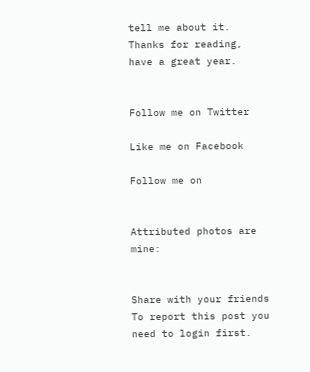tell me about it. Thanks for reading, have a great year.


Follow me on Twitter

Like me on Facebook

Follow me on


Attributed photos are mine:


Share with your friends
To report this post you need to login first.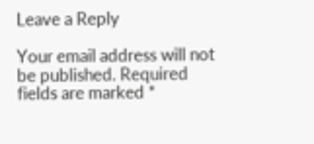Leave a Reply

Your email address will not be published. Required fields are marked *